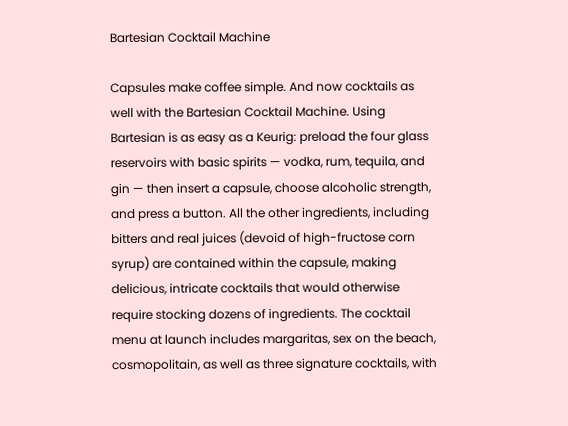Bartesian Cocktail Machine

Capsules make coffee simple. And now cocktails as well with the Bartesian Cocktail Machine. Using Bartesian is as easy as a Keurig: preload the four glass reservoirs with basic spirits — vodka, rum, tequila, and gin — then insert a capsule, choose alcoholic strength, and press a button. All the other ingredients, including bitters and real juices (devoid of high-fructose corn syrup) are contained within the capsule, making delicious, intricate cocktails that would otherwise require stocking dozens of ingredients. The cocktail menu at launch includes margaritas, sex on the beach, cosmopolitain, as well as three signature cocktails, with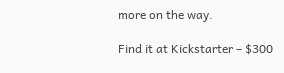more on the way.

Find it at Kickstarter – $300